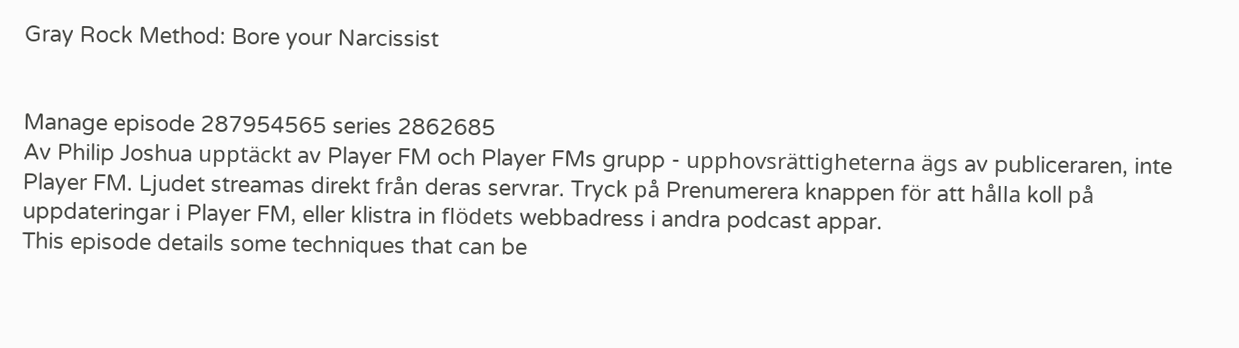Gray Rock Method: Bore your Narcissist


Manage episode 287954565 series 2862685
Av Philip Joshua upptäckt av Player FM och Player FMs grupp - upphovsrättigheterna ägs av publiceraren, inte Player FM. Ljudet streamas direkt från deras servrar. Tryck på Prenumerera knappen för att hålla koll på uppdateringar i Player FM, eller klistra in flödets webbadress i andra podcast appar.
This episode details some techniques that can be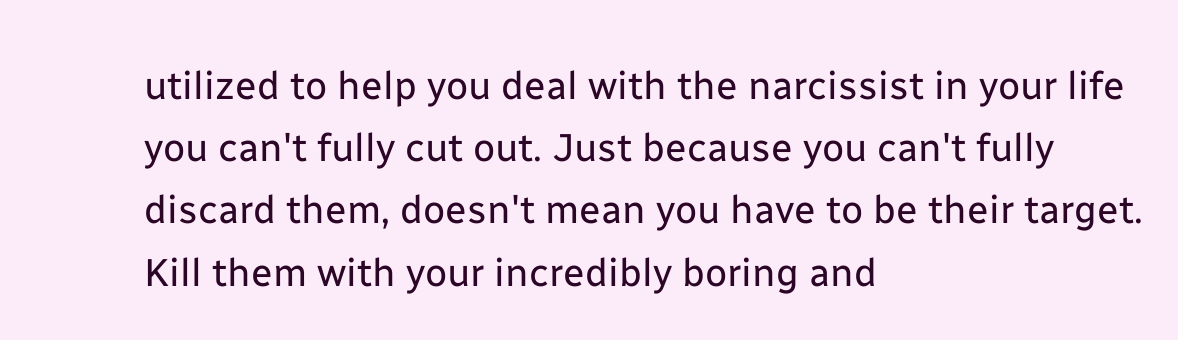utilized to help you deal with the narcissist in your life you can't fully cut out. Just because you can't fully discard them, doesn't mean you have to be their target. Kill them with your incredibly boring and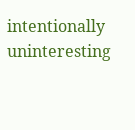intentionally uninteresting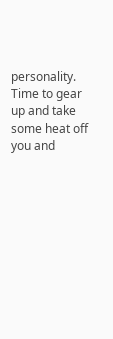personality. Time to gear up and take some heat off you and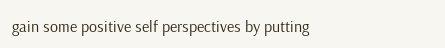gain some positive self perspectives by putting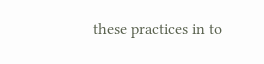these practices in to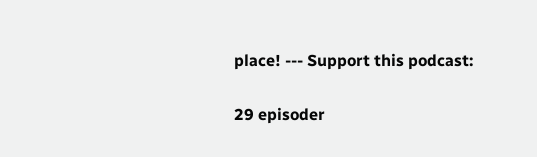place! --- Support this podcast:

29 episoder